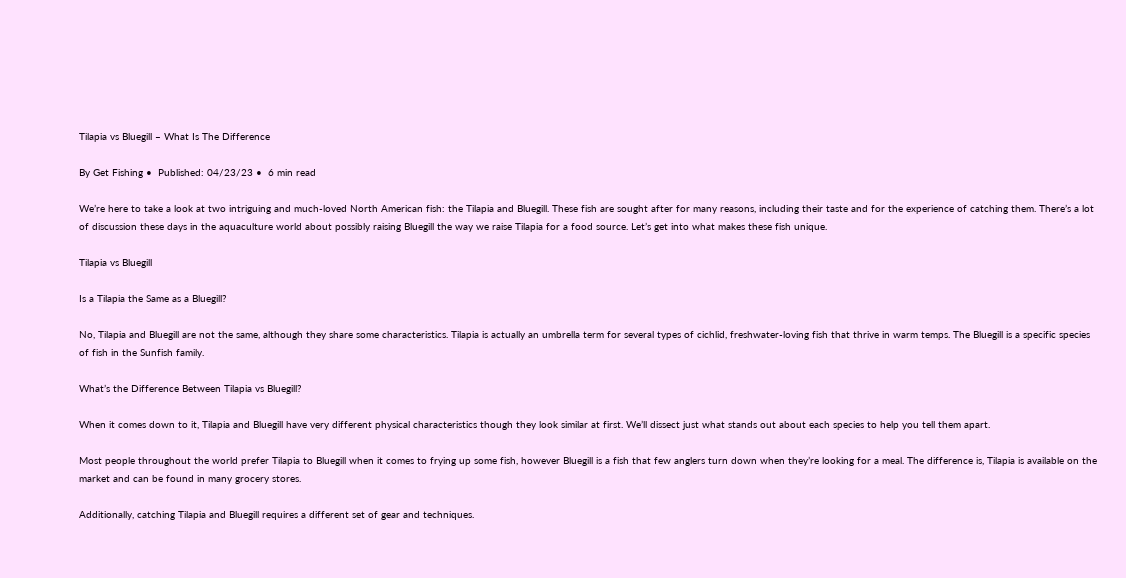Tilapia vs Bluegill – What Is The Difference

By Get Fishing •  Published: 04/23/23 •  6 min read

We’re here to take a look at two intriguing and much-loved North American fish: the Tilapia and Bluegill. These fish are sought after for many reasons, including their taste and for the experience of catching them. There’s a lot of discussion these days in the aquaculture world about possibly raising Bluegill the way we raise Tilapia for a food source. Let’s get into what makes these fish unique.

Tilapia vs Bluegill

Is a Tilapia the Same as a Bluegill?

No, Tilapia and Bluegill are not the same, although they share some characteristics. Tilapia is actually an umbrella term for several types of cichlid, freshwater-loving fish that thrive in warm temps. The Bluegill is a specific species of fish in the Sunfish family.

What’s the Difference Between Tilapia vs Bluegill?

When it comes down to it, Tilapia and Bluegill have very different physical characteristics though they look similar at first. We’ll dissect just what stands out about each species to help you tell them apart.

Most people throughout the world prefer Tilapia to Bluegill when it comes to frying up some fish, however Bluegill is a fish that few anglers turn down when they’re looking for a meal. The difference is, Tilapia is available on the market and can be found in many grocery stores.

Additionally, catching Tilapia and Bluegill requires a different set of gear and techniques.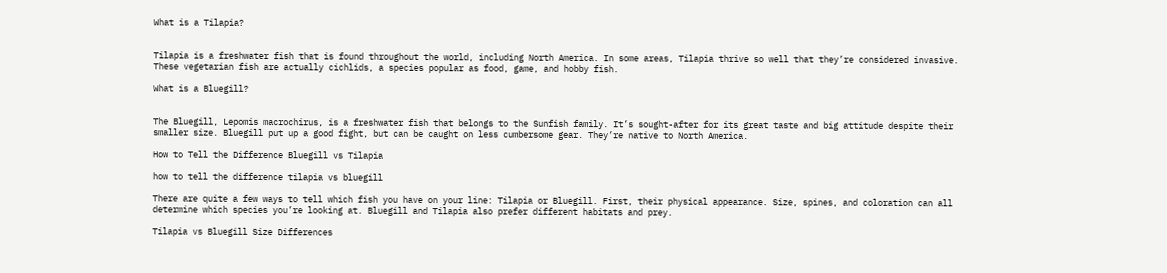What is a Tilapia?


Tilapia is a freshwater fish that is found throughout the world, including North America. In some areas, Tilapia thrive so well that they’re considered invasive. These vegetarian fish are actually cichlids, a species popular as food, game, and hobby fish.

What is a Bluegill?


The Bluegill, Lepomis macrochirus, is a freshwater fish that belongs to the Sunfish family. It’s sought-after for its great taste and big attitude despite their smaller size. Bluegill put up a good fight, but can be caught on less cumbersome gear. They’re native to North America.

How to Tell the Difference Bluegill vs Tilapia

how to tell the difference tilapia vs bluegill

There are quite a few ways to tell which fish you have on your line: Tilapia or Bluegill. First, their physical appearance. Size, spines, and coloration can all determine which species you’re looking at. Bluegill and Tilapia also prefer different habitats and prey.

Tilapia vs Bluegill Size Differences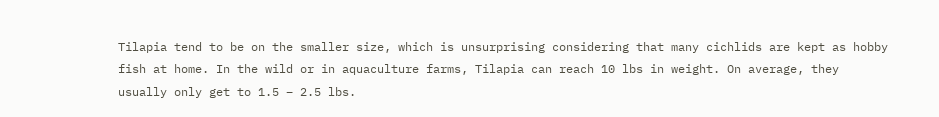Tilapia tend to be on the smaller size, which is unsurprising considering that many cichlids are kept as hobby fish at home. In the wild or in aquaculture farms, Tilapia can reach 10 lbs in weight. On average, they usually only get to 1.5 – 2.5 lbs.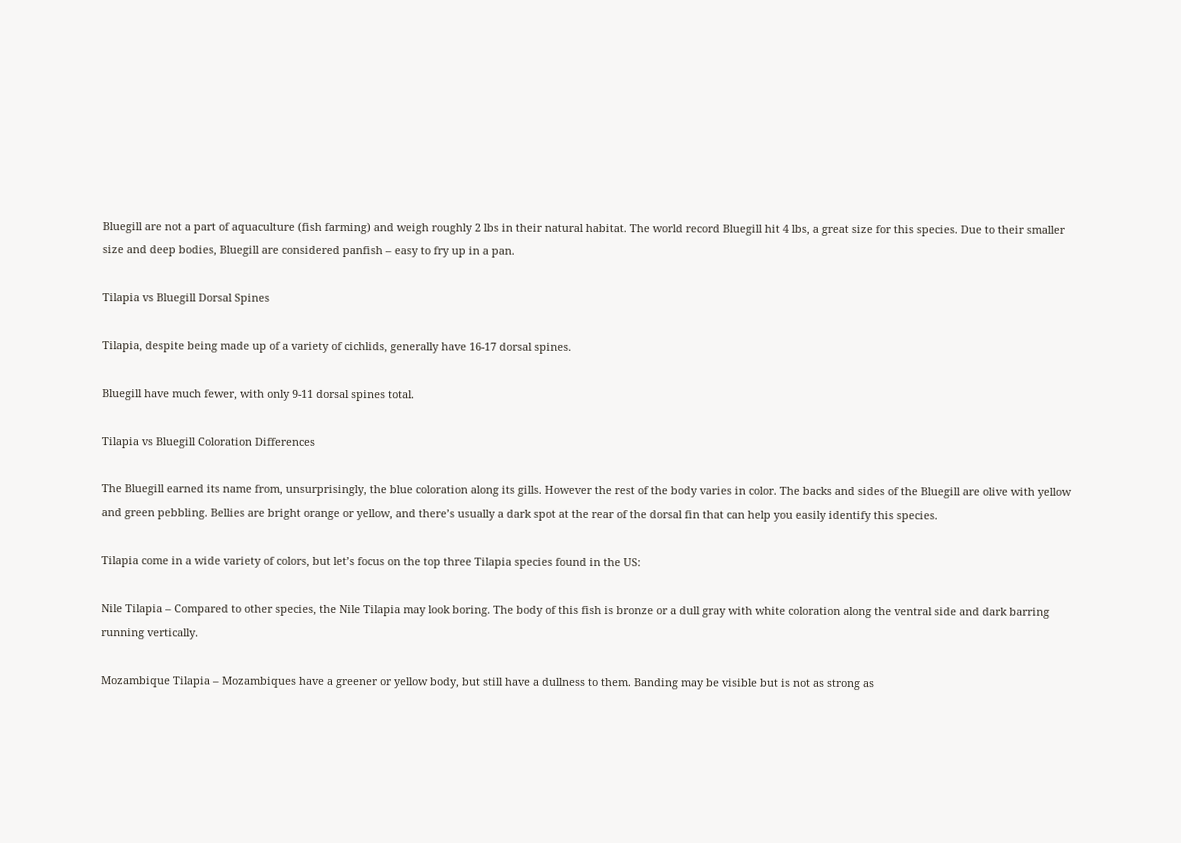Bluegill are not a part of aquaculture (fish farming) and weigh roughly 2 lbs in their natural habitat. The world record Bluegill hit 4 lbs, a great size for this species. Due to their smaller size and deep bodies, Bluegill are considered panfish – easy to fry up in a pan.

Tilapia vs Bluegill Dorsal Spines

Tilapia, despite being made up of a variety of cichlids, generally have 16-17 dorsal spines.

Bluegill have much fewer, with only 9-11 dorsal spines total.

Tilapia vs Bluegill Coloration Differences

The Bluegill earned its name from, unsurprisingly, the blue coloration along its gills. However the rest of the body varies in color. The backs and sides of the Bluegill are olive with yellow and green pebbling. Bellies are bright orange or yellow, and there’s usually a dark spot at the rear of the dorsal fin that can help you easily identify this species.

Tilapia come in a wide variety of colors, but let’s focus on the top three Tilapia species found in the US:

Nile Tilapia – Compared to other species, the Nile Tilapia may look boring. The body of this fish is bronze or a dull gray with white coloration along the ventral side and dark barring running vertically.

Mozambique Tilapia – Mozambiques have a greener or yellow body, but still have a dullness to them. Banding may be visible but is not as strong as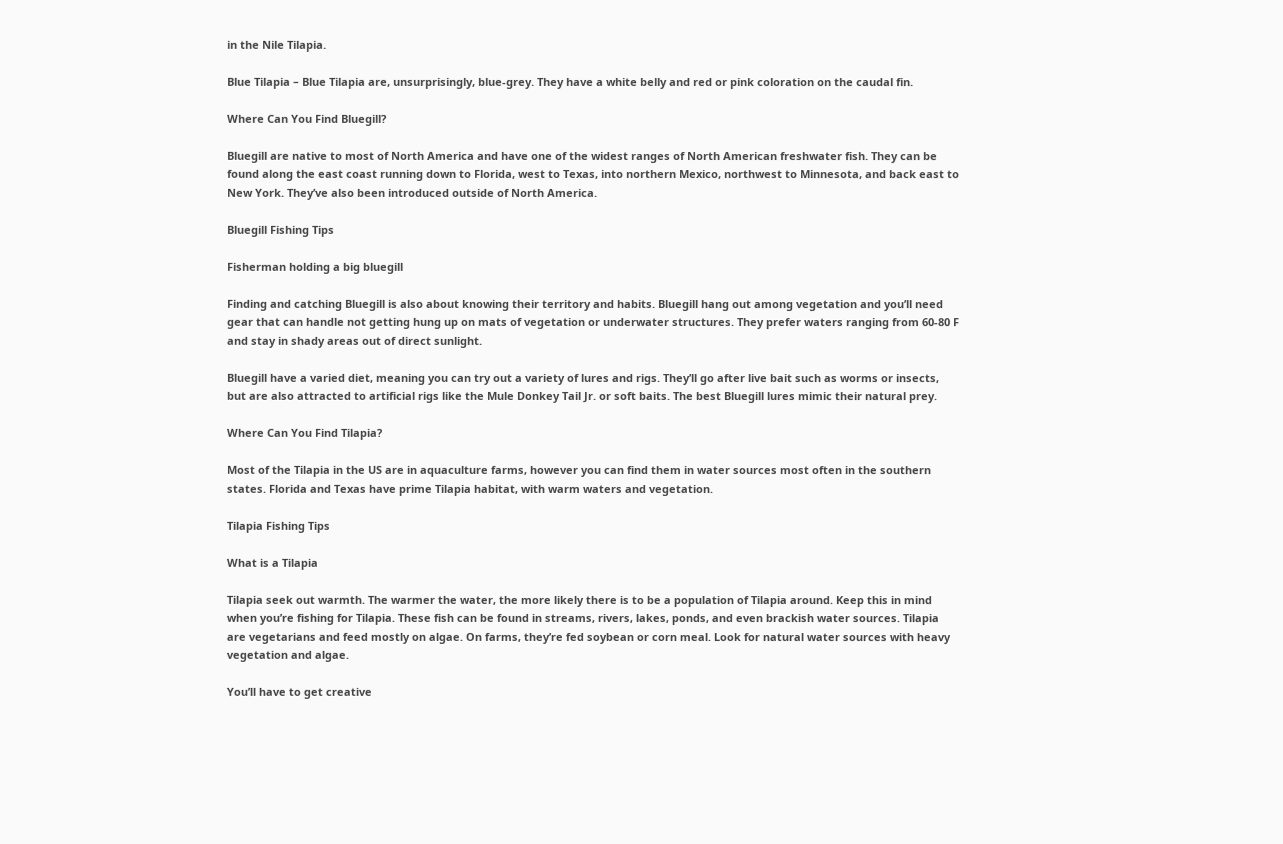in the Nile Tilapia.

Blue Tilapia – Blue Tilapia are, unsurprisingly, blue-grey. They have a white belly and red or pink coloration on the caudal fin.

Where Can You Find Bluegill?

Bluegill are native to most of North America and have one of the widest ranges of North American freshwater fish. They can be found along the east coast running down to Florida, west to Texas, into northern Mexico, northwest to Minnesota, and back east to New York. They’ve also been introduced outside of North America.

Bluegill Fishing Tips

Fisherman holding a big bluegill

Finding and catching Bluegill is also about knowing their territory and habits. Bluegill hang out among vegetation and you’ll need gear that can handle not getting hung up on mats of vegetation or underwater structures. They prefer waters ranging from 60-80 F and stay in shady areas out of direct sunlight.

Bluegill have a varied diet, meaning you can try out a variety of lures and rigs. They’ll go after live bait such as worms or insects, but are also attracted to artificial rigs like the Mule Donkey Tail Jr. or soft baits. The best Bluegill lures mimic their natural prey.

Where Can You Find Tilapia?

Most of the Tilapia in the US are in aquaculture farms, however you can find them in water sources most often in the southern states. Florida and Texas have prime Tilapia habitat, with warm waters and vegetation.

Tilapia Fishing Tips

What is a Tilapia

Tilapia seek out warmth. The warmer the water, the more likely there is to be a population of Tilapia around. Keep this in mind when you’re fishing for Tilapia. These fish can be found in streams, rivers, lakes, ponds, and even brackish water sources. Tilapia are vegetarians and feed mostly on algae. On farms, they’re fed soybean or corn meal. Look for natural water sources with heavy vegetation and algae.

You’ll have to get creative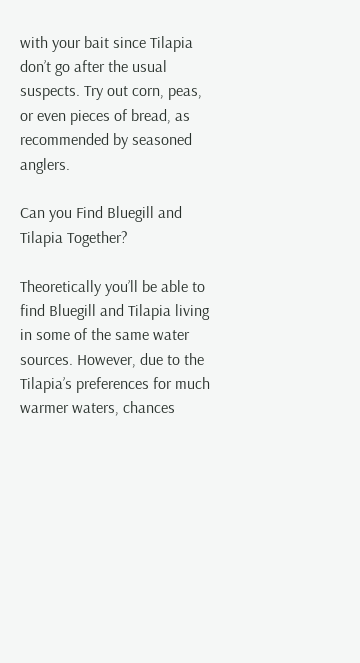with your bait since Tilapia don’t go after the usual suspects. Try out corn, peas, or even pieces of bread, as recommended by seasoned anglers.

Can you Find Bluegill and Tilapia Together?

Theoretically you’ll be able to find Bluegill and Tilapia living in some of the same water sources. However, due to the Tilapia’s preferences for much warmer waters, chances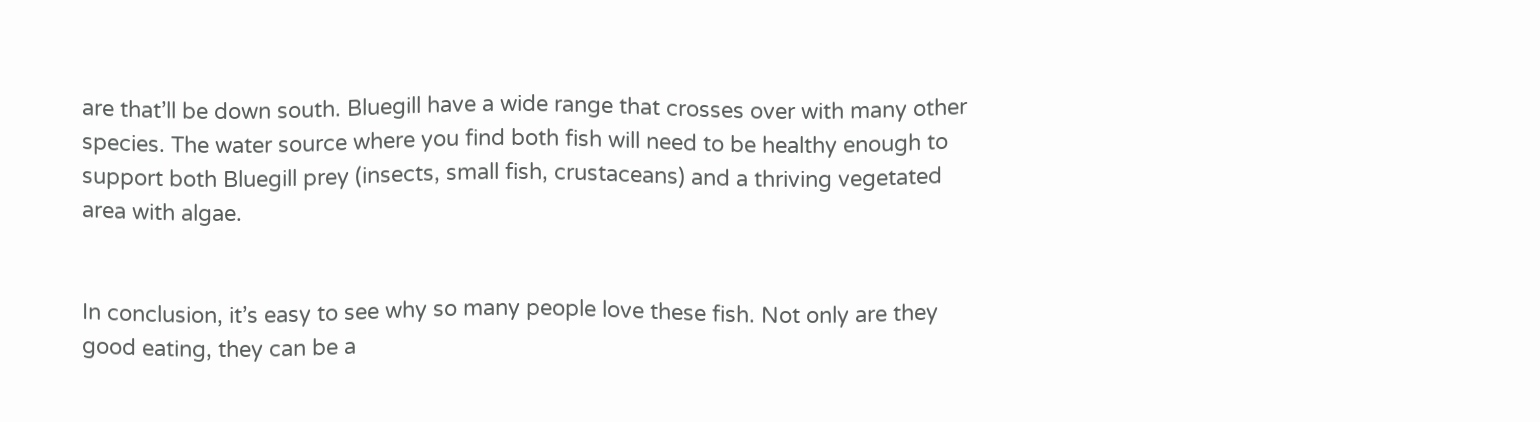are that’ll be down south. Bluegill have a wide range that crosses over with many other species. The water source where you find both fish will need to be healthy enough to support both Bluegill prey (insects, small fish, crustaceans) and a thriving vegetated area with algae.


In conclusion, it’s easy to see why so many people love these fish. Not only are they good eating, they can be a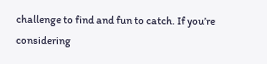challenge to find and fun to catch. If you’re considering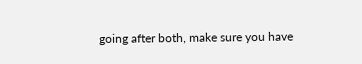going after both, make sure you have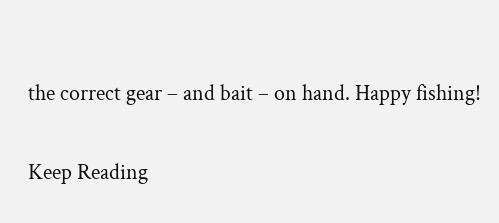the correct gear – and bait – on hand. Happy fishing!

Keep Reading